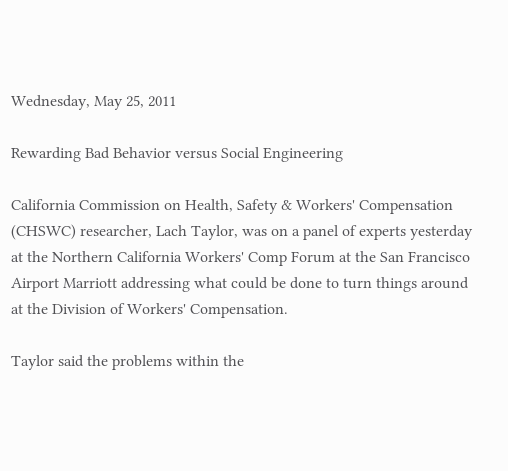Wednesday, May 25, 2011

Rewarding Bad Behavior versus Social Engineering

California Commission on Health, Safety & Workers' Compensation (CHSWC) researcher, Lach Taylor, was on a panel of experts yesterday at the Northern California Workers' Comp Forum at the San Francisco Airport Marriott addressing what could be done to turn things around at the Division of Workers' Compensation.

Taylor said the problems within the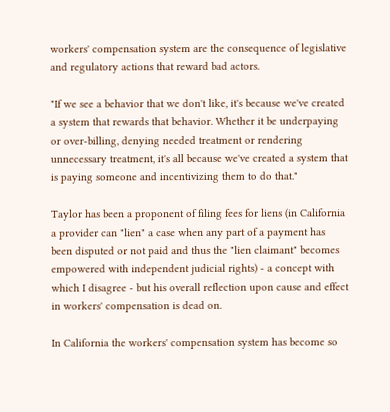workers' compensation system are the consequence of legislative and regulatory actions that reward bad actors.

"If we see a behavior that we don't like, it's because we've created a system that rewards that behavior. Whether it be underpaying or over-billing, denying needed treatment or rendering unnecessary treatment, it's all because we've created a system that is paying someone and incentivizing them to do that."

Taylor has been a proponent of filing fees for liens (in California a provider can "lien" a case when any part of a payment has been disputed or not paid and thus the "lien claimant" becomes empowered with independent judicial rights) - a concept with which I disagree - but his overall reflection upon cause and effect in workers' compensation is dead on.

In California the workers' compensation system has become so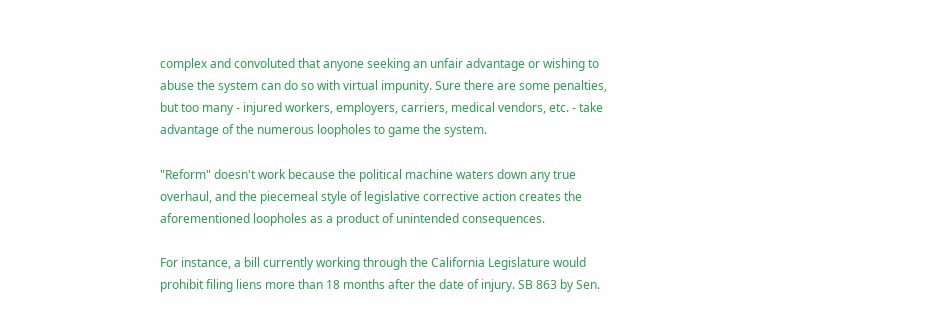complex and convoluted that anyone seeking an unfair advantage or wishing to abuse the system can do so with virtual impunity. Sure there are some penalties, but too many - injured workers, employers, carriers, medical vendors, etc. - take advantage of the numerous loopholes to game the system.

"Reform" doesn't work because the political machine waters down any true overhaul, and the piecemeal style of legislative corrective action creates the aforementioned loopholes as a product of unintended consequences.

For instance, a bill currently working through the California Legislature would prohibit filing liens more than 18 months after the date of injury. SB 863 by Sen.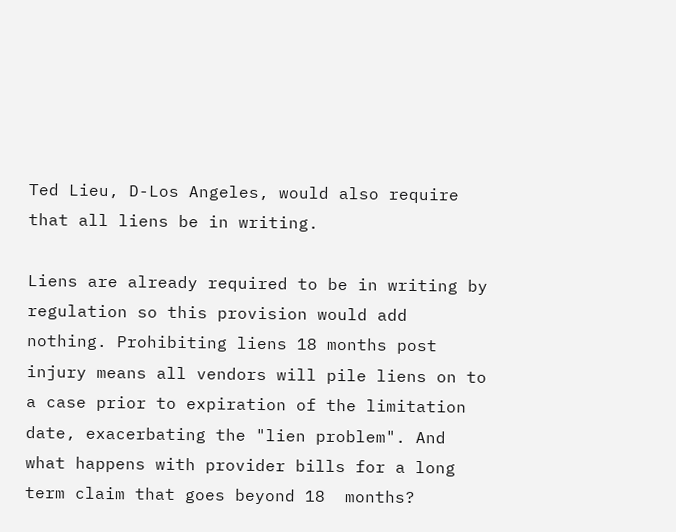Ted Lieu, D-Los Angeles, would also require that all liens be in writing.

Liens are already required to be in writing by regulation so this provision would add nothing. Prohibiting liens 18 months post injury means all vendors will pile liens on to a case prior to expiration of the limitation date, exacerbating the "lien problem". And what happens with provider bills for a long term claim that goes beyond 18  months?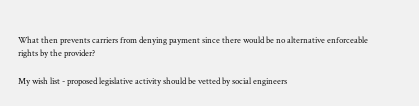What then prevents carriers from denying payment since there would be no alternative enforceable rights by the provider?

My wish list - proposed legislative activity should be vetted by social engineers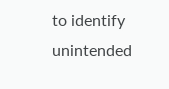to identify unintended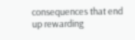consequences that end up rewarding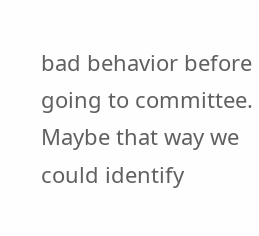bad behavior before going to committee. Maybe that way we could identify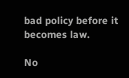bad policy before it becomes law.

No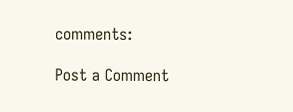comments:

Post a Comment